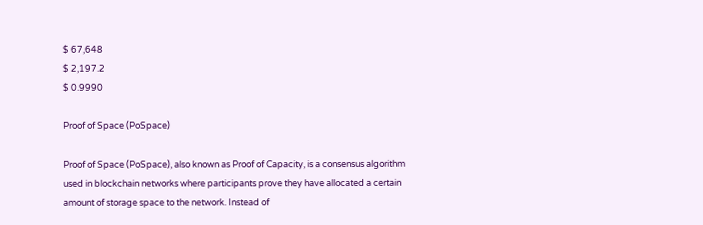$ 67,648
$ 2,197.2
$ 0.9990

Proof of Space (PoSpace)

Proof of Space (PoSpace), also known as Proof of Capacity, is a consensus algorithm used in blockchain networks where participants prove they have allocated a certain amount of storage space to the network. Instead of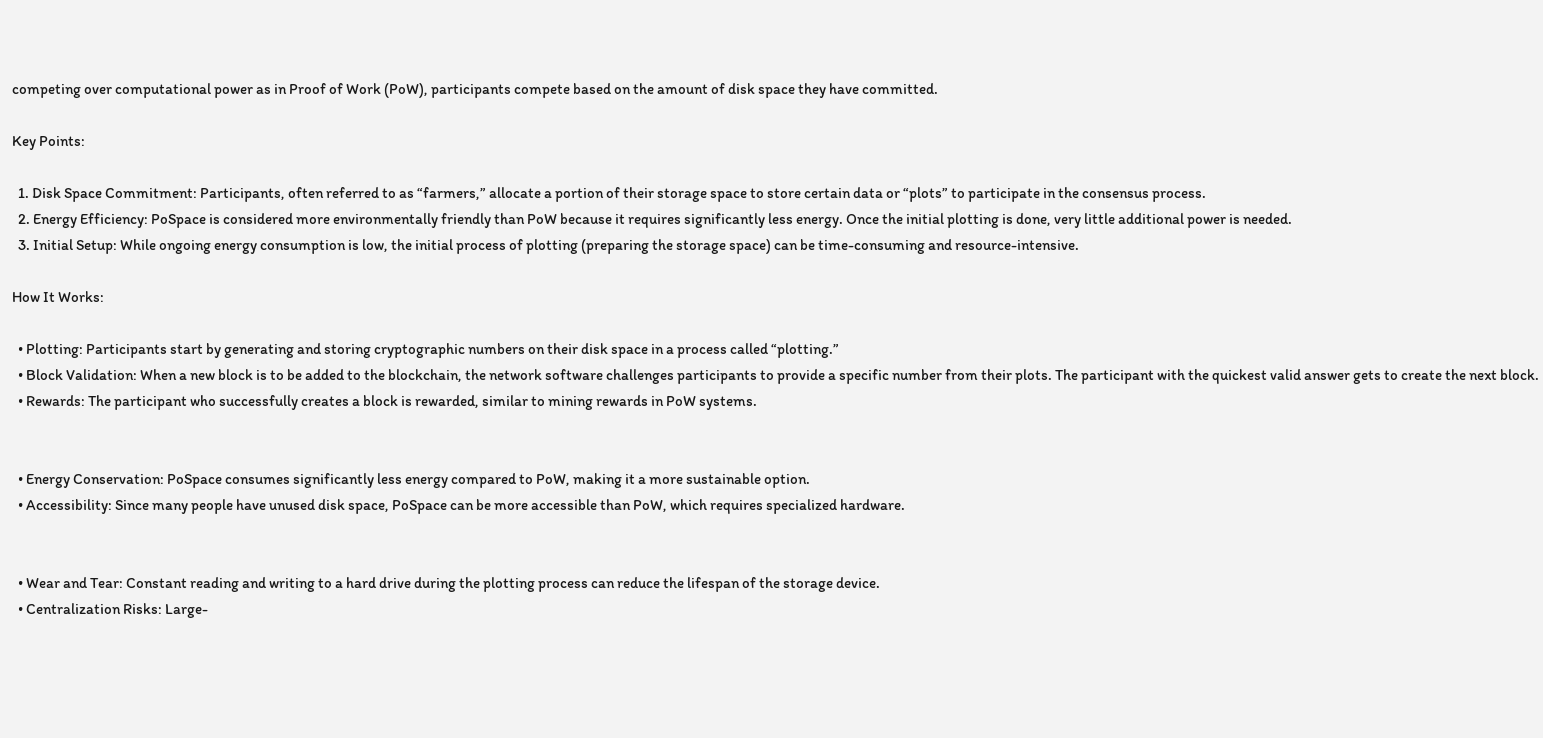competing over computational power as in Proof of Work (PoW), participants compete based on the amount of disk space they have committed.

Key Points:

  1. Disk Space Commitment: Participants, often referred to as “farmers,” allocate a portion of their storage space to store certain data or “plots” to participate in the consensus process.
  2. Energy Efficiency: PoSpace is considered more environmentally friendly than PoW because it requires significantly less energy. Once the initial plotting is done, very little additional power is needed.
  3. Initial Setup: While ongoing energy consumption is low, the initial process of plotting (preparing the storage space) can be time-consuming and resource-intensive.

How It Works:

  • Plotting: Participants start by generating and storing cryptographic numbers on their disk space in a process called “plotting.”
  • Block Validation: When a new block is to be added to the blockchain, the network software challenges participants to provide a specific number from their plots. The participant with the quickest valid answer gets to create the next block.
  • Rewards: The participant who successfully creates a block is rewarded, similar to mining rewards in PoW systems.


  • Energy Conservation: PoSpace consumes significantly less energy compared to PoW, making it a more sustainable option.
  • Accessibility: Since many people have unused disk space, PoSpace can be more accessible than PoW, which requires specialized hardware.


  • Wear and Tear: Constant reading and writing to a hard drive during the plotting process can reduce the lifespan of the storage device.
  • Centralization Risks: Large-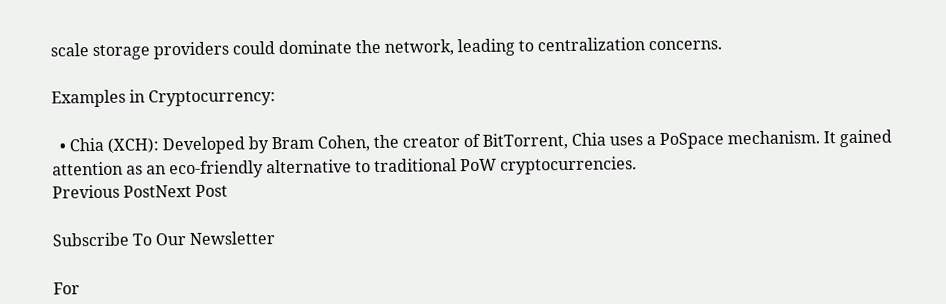scale storage providers could dominate the network, leading to centralization concerns.

Examples in Cryptocurrency:

  • Chia (XCH): Developed by Bram Cohen, the creator of BitTorrent, Chia uses a PoSpace mechanism. It gained attention as an eco-friendly alternative to traditional PoW cryptocurrencies.
Previous PostNext Post

Subscribe To Our Newsletter

For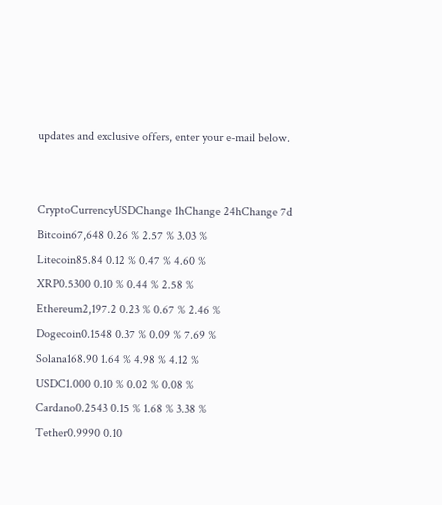updates and exclusive offers, enter your e-mail below.


CryptoCurrencyUSDChange 1hChange 24hChange 7d
Bitcoin67,648 0.26 % 2.57 % 3.03 %
Litecoin85.84 0.12 % 0.47 % 4.60 %
XRP0.5300 0.10 % 0.44 % 2.58 %
Ethereum2,197.2 0.23 % 0.67 % 2.46 %
Dogecoin0.1548 0.37 % 0.09 % 7.69 %
Solana168.90 1.64 % 4.98 % 4.12 %
USDC1.000 0.10 % 0.02 % 0.08 %
Cardano0.2543 0.15 % 1.68 % 3.38 %
Tether0.9990 0.10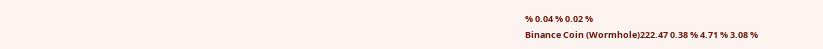% 0.04 % 0.02 %
Binance Coin (Wormhole)222.47 0.38 % 4.71 % 3.08 %